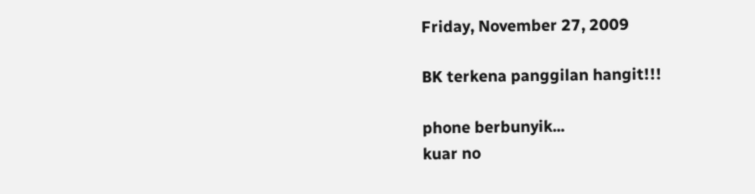Friday, November 27, 2009

BK terkena panggilan hangit!!!

phone berbunyik...
kuar no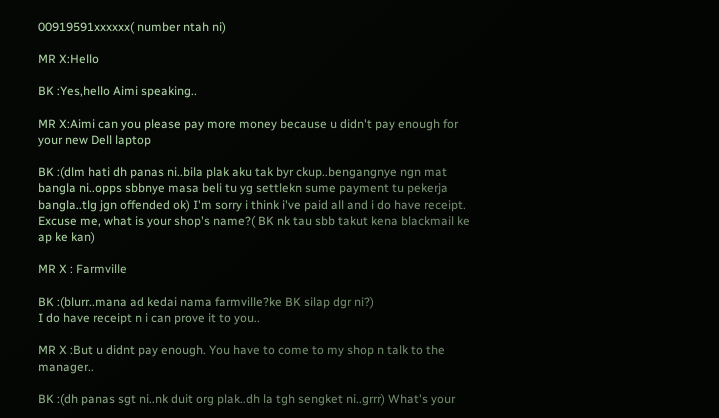00919591xxxxxx( number ntah ni)

MR X:Hello

BK :Yes,hello Aimi speaking..

MR X:Aimi can you please pay more money because u didn't pay enough for your new Dell laptop

BK :(dlm hati dh panas ni..bila plak aku tak byr ckup..bengangnye ngn mat bangla ni..opps sbbnye masa beli tu yg settlekn sume payment tu pekerja bangla..tlg jgn offended ok) I'm sorry i think i've paid all and i do have receipt. Excuse me, what is your shop's name?( BK nk tau sbb takut kena blackmail ke ap ke kan)

MR X : Farmville

BK :(blurr..mana ad kedai nama farmville?ke BK silap dgr ni?)
I do have receipt n i can prove it to you..

MR X :But u didnt pay enough. You have to come to my shop n talk to the manager..

BK :(dh panas sgt ni..nk duit org plak..dh la tgh sengket ni..grrr) What's your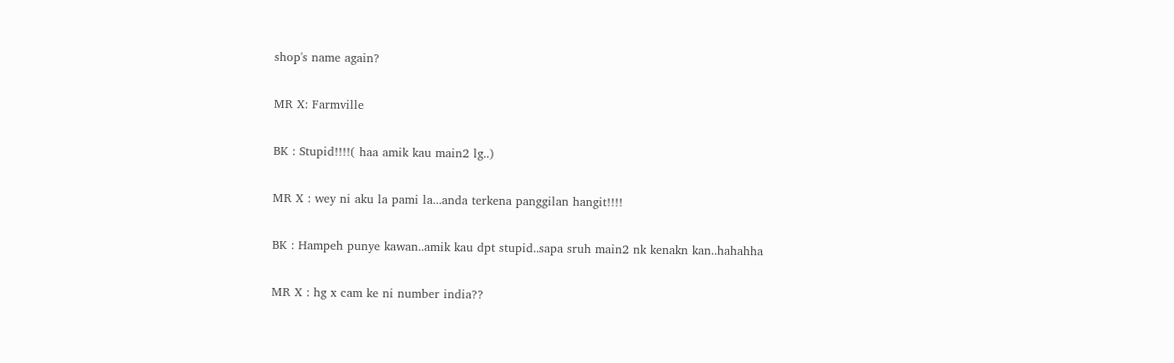shop's name again?

MR X: Farmville

BK : Stupid!!!!( haa amik kau main2 lg..)

MR X : wey ni aku la pami la...anda terkena panggilan hangit!!!!

BK : Hampeh punye kawan..amik kau dpt stupid..sapa sruh main2 nk kenakn kan..hahahha

MR X : hg x cam ke ni number india??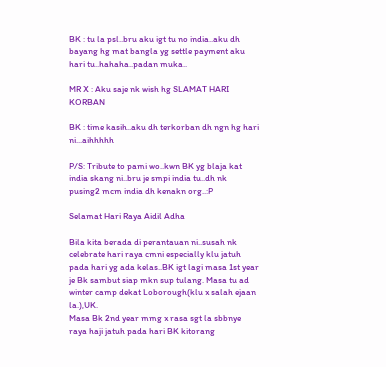BK : tu la psl..bru aku igt tu no india..aku dh bayang hg mat bangla yg settle payment aku hari tu..hahaha..padan muka..

MR X : Aku saje nk wish hg SLAMAT HARI KORBAN

BK : time kasih..aku dh terkorban dh ngn hg hari ni...aihhhhh

P/S: Tribute to pami wo..kwn BK yg blaja kat india skang ni..bru je smpi india tu..dh nk pusing2 mcm india dh kenakn org..:P

Selamat Hari Raya Aidil Adha

Bila kita berada di perantauan ni..susah nk celebrate hari raya cmni especially klu jatuh pada hari yg ada kelas..BK igt lagi masa 1st year je Bk sambut siap mkn sup tulang. Masa tu ad winter camp dekat Loborough(klu x salah ejaan la.),UK.
Masa Bk 2nd year mmg x rasa sgt la sbbnye raya haji jatuh pada hari BK kitorang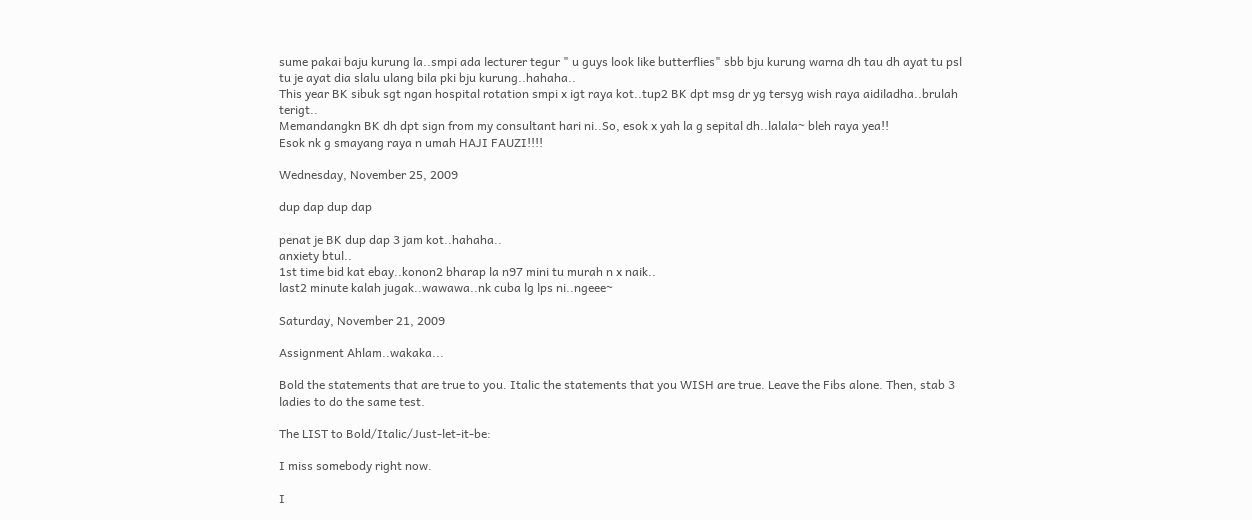sume pakai baju kurung la..smpi ada lecturer tegur " u guys look like butterflies" sbb bju kurung warna dh tau dh ayat tu psl tu je ayat dia slalu ulang bila pki bju kurung..hahaha..
This year BK sibuk sgt ngan hospital rotation smpi x igt raya kot..tup2 BK dpt msg dr yg tersyg wish raya aidiladha..brulah terigt..
Memandangkn BK dh dpt sign from my consultant hari ni..So, esok x yah la g sepital dh..lalala~ bleh raya yea!!
Esok nk g smayang raya n umah HAJI FAUZI!!!!

Wednesday, November 25, 2009

dup dap dup dap

penat je BK dup dap 3 jam kot..hahaha..
anxiety btul..
1st time bid kat ebay..konon2 bharap la n97 mini tu murah n x naik..
last2 minute kalah jugak..wawawa..nk cuba lg lps ni..ngeee~

Saturday, November 21, 2009

Assignment Ahlam..wakaka...

Bold the statements that are true to you. Italic the statements that you WISH are true. Leave the Fibs alone. Then, stab 3 ladies to do the same test.

The LIST to Bold/Italic/Just-let-it-be:

I miss somebody right now.

I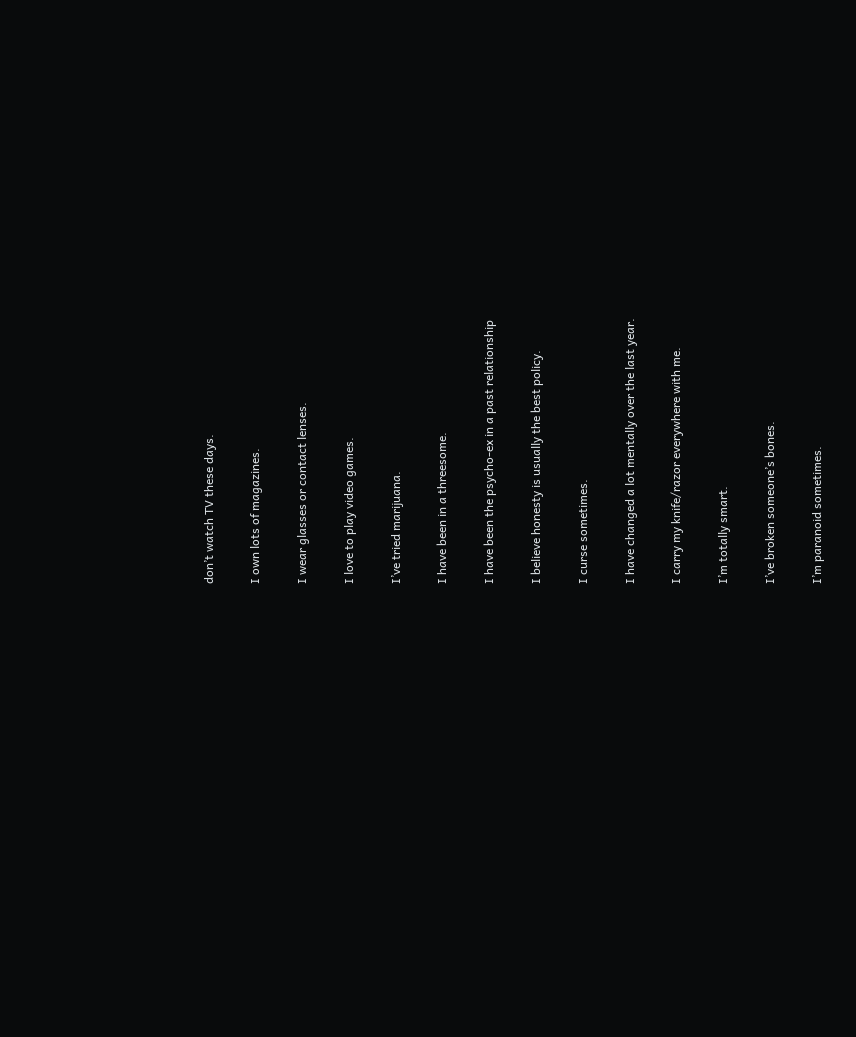don’t watch TV these days.

I own lots of magazines.

I wear glasses or contact lenses.

I love to play video games.

I’ve tried marijuana.

I have been in a threesome.

I have been the psycho-ex in a past relationship

I believe honesty is usually the best policy.

I curse sometimes.

I have changed a lot mentally over the last year.

I carry my knife/razor everywhere with me.

I’m totally smart.

I’ve broken someone’s bones.

I’m paranoid sometimes.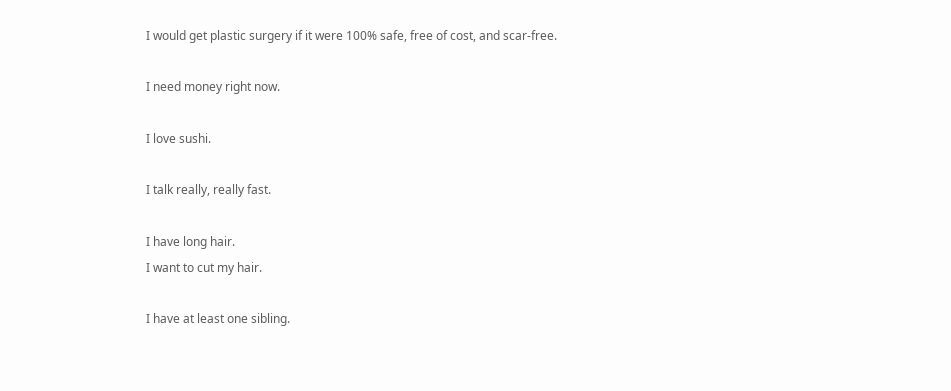I would get plastic surgery if it were 100% safe, free of cost, and scar-free.

I need money right now.

I love sushi.

I talk really, really fast.

I have long hair.
I want to cut my hair.

I have at least one sibling.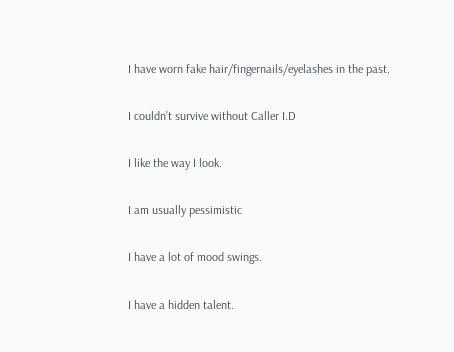I have worn fake hair/fingernails/eyelashes in the past.

I couldn’t survive without Caller I.D

I like the way I look.

I am usually pessimistic

I have a lot of mood swings.

I have a hidden talent.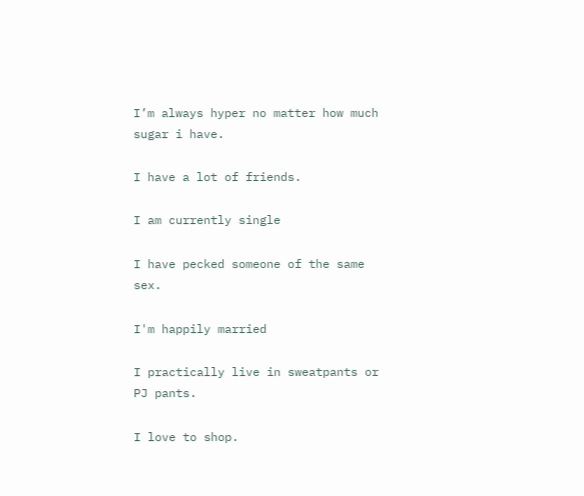I’m always hyper no matter how much sugar i have.

I have a lot of friends.

I am currently single

I have pecked someone of the same sex.

I'm happily married

I practically live in sweatpants or PJ pants.

I love to shop.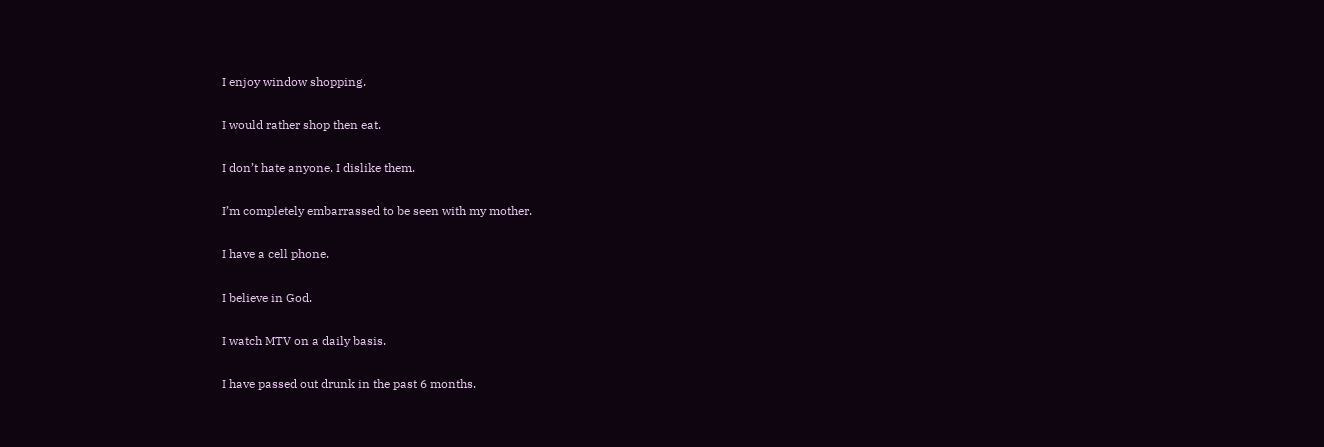I enjoy window shopping.

I would rather shop then eat.

I don’t hate anyone. I dislike them.

I’m completely embarrassed to be seen with my mother.

I have a cell phone.

I believe in God.

I watch MTV on a daily basis.

I have passed out drunk in the past 6 months.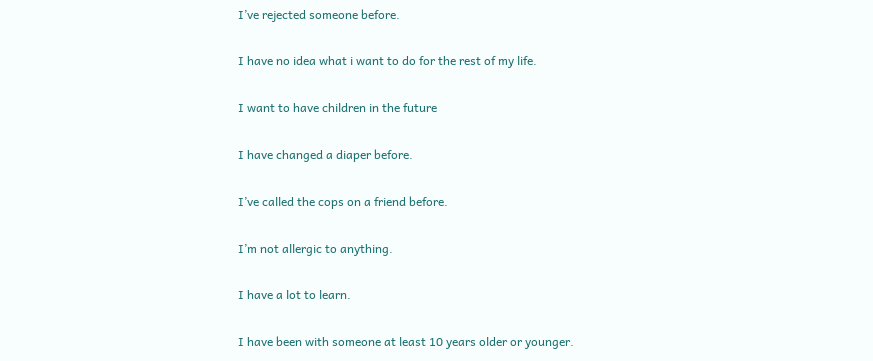I’ve rejected someone before.

I have no idea what i want to do for the rest of my life.

I want to have children in the future

I have changed a diaper before.

I’ve called the cops on a friend before.

I’m not allergic to anything.

I have a lot to learn.

I have been with someone at least 10 years older or younger.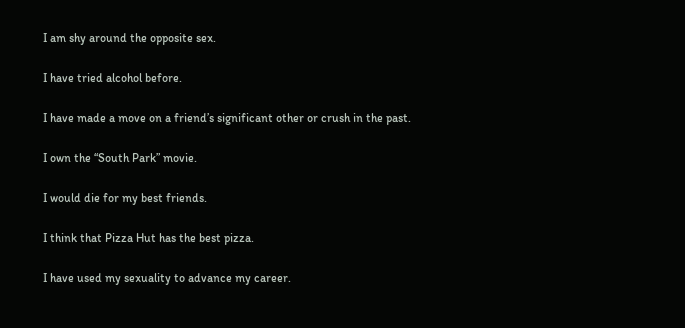I am shy around the opposite sex.

I have tried alcohol before.

I have made a move on a friend’s significant other or crush in the past.

I own the “South Park” movie.

I would die for my best friends.

I think that Pizza Hut has the best pizza.

I have used my sexuality to advance my career.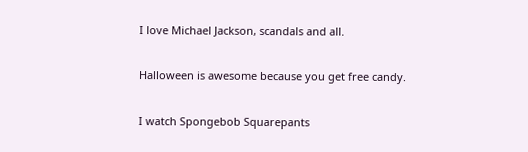I love Michael Jackson, scandals and all.

Halloween is awesome because you get free candy.

I watch Spongebob Squarepants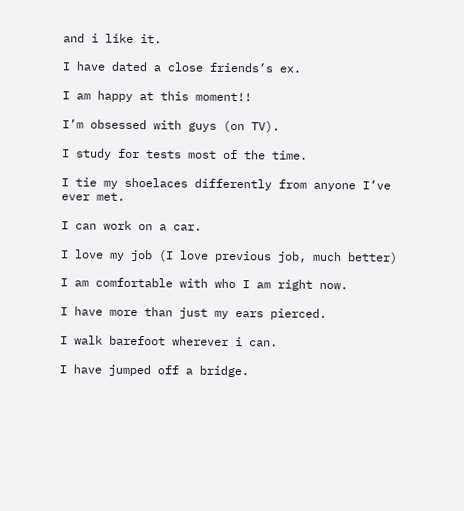and i like it.

I have dated a close friends’s ex.

I am happy at this moment!!

I’m obsessed with guys (on TV).

I study for tests most of the time.

I tie my shoelaces differently from anyone I’ve ever met.

I can work on a car.

I love my job (I love previous job, much better)

I am comfortable with who I am right now.

I have more than just my ears pierced.

I walk barefoot wherever i can.

I have jumped off a bridge.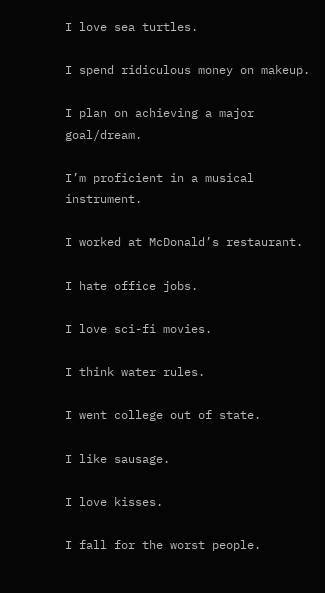I love sea turtles.

I spend ridiculous money on makeup.

I plan on achieving a major goal/dream.

I’m proficient in a musical instrument.

I worked at McDonald’s restaurant.

I hate office jobs.

I love sci-fi movies.

I think water rules.

I went college out of state.

I like sausage.

I love kisses.

I fall for the worst people.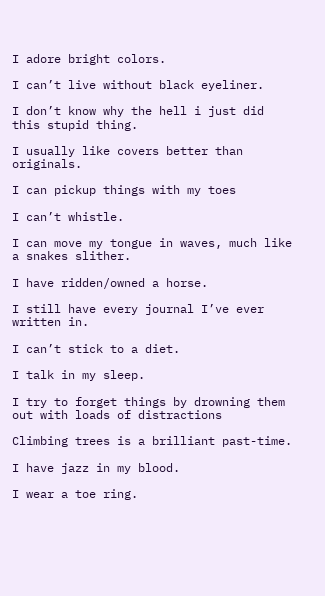I adore bright colors.

I can’t live without black eyeliner.

I don’t know why the hell i just did this stupid thing.

I usually like covers better than originals.

I can pickup things with my toes

I can’t whistle.

I can move my tongue in waves, much like a snakes slither.

I have ridden/owned a horse.

I still have every journal I’ve ever written in.

I can’t stick to a diet.

I talk in my sleep.

I try to forget things by drowning them out with loads of distractions

Climbing trees is a brilliant past-time.

I have jazz in my blood.

I wear a toe ring.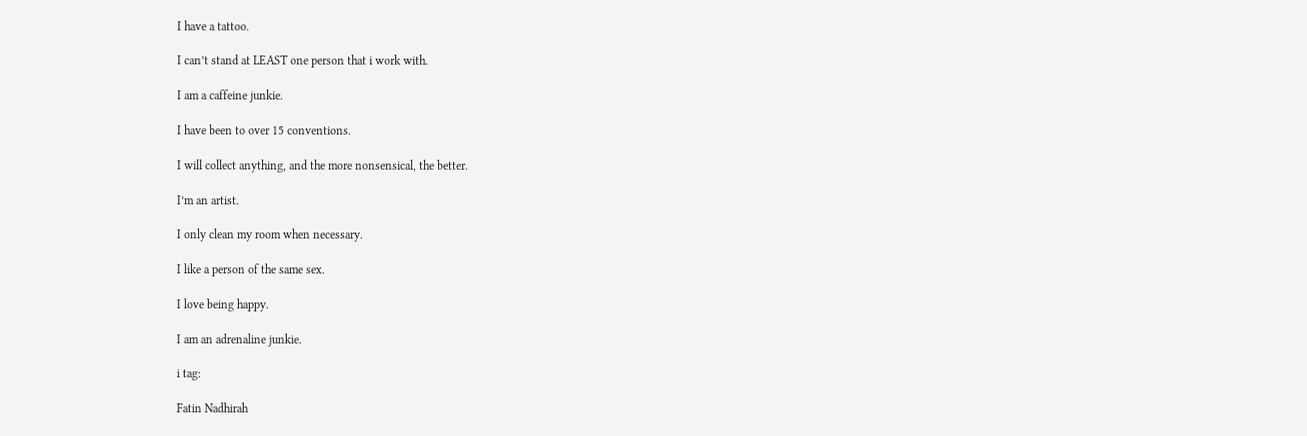I have a tattoo.

I can’t stand at LEAST one person that i work with.

I am a caffeine junkie.

I have been to over 15 conventions.

I will collect anything, and the more nonsensical, the better.

I’m an artist.

I only clean my room when necessary.

I like a person of the same sex.

I love being happy.

I am an adrenaline junkie.

i tag:

Fatin Nadhirah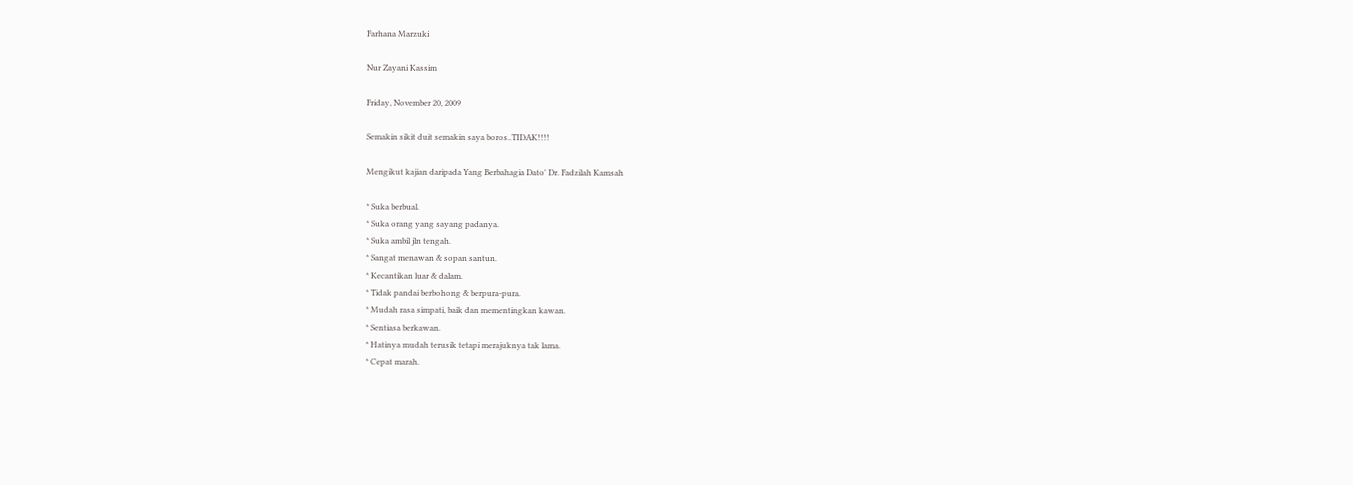Farhana Marzuki

Nur Zayani Kassim

Friday, November 20, 2009

Semakin sikit duit semakin saya boros..TIDAK!!!!

Mengikut kajian daripada Yang Berbahagia Dato' Dr. Fadzilah Kamsah

* Suka berbual.
* Suka orang yang sayang padanya.
* Suka ambil jln tengah.
* Sangat menawan & sopan santun.
* Kecantikan luar & dalam.
* Tidak pandai berbohong & berpura-pura.
* Mudah rasa simpati, baik dan mementingkan kawan.
* Sentiasa berkawan.
* Hatinya mudah terusik tetapi merajuknya tak lama.
* Cepat marah.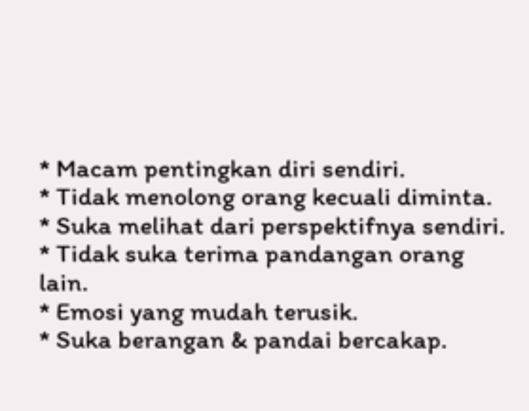* Macam pentingkan diri sendiri.
* Tidak menolong orang kecuali diminta.
* Suka melihat dari perspektifnya sendiri.
* Tidak suka terima pandangan orang lain.
* Emosi yang mudah terusik.
* Suka berangan & pandai bercakap.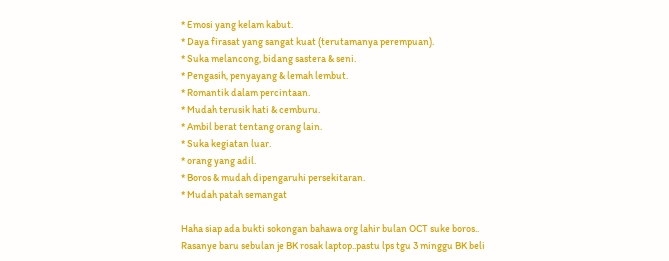* Emosi yang kelam kabut.
* Daya firasat yang sangat kuat (terutamanya perempuan).
* Suka melancong, bidang sastera & seni.
* Pengasih, penyayang & lemah lembut.
* Romantik dalam percintaan.
* Mudah terusik hati & cemburu.
* Ambil berat tentang orang lain.
* Suka kegiatan luar.
* orang yang adil.
* Boros & mudah dipengaruhi persekitaran.
* Mudah patah semangat

Haha siap ada bukti sokongan bahawa org lahir bulan OCT suke boros..
Rasanye baru sebulan je BK rosak laptop..pastu lps tgu 3 minggu BK beli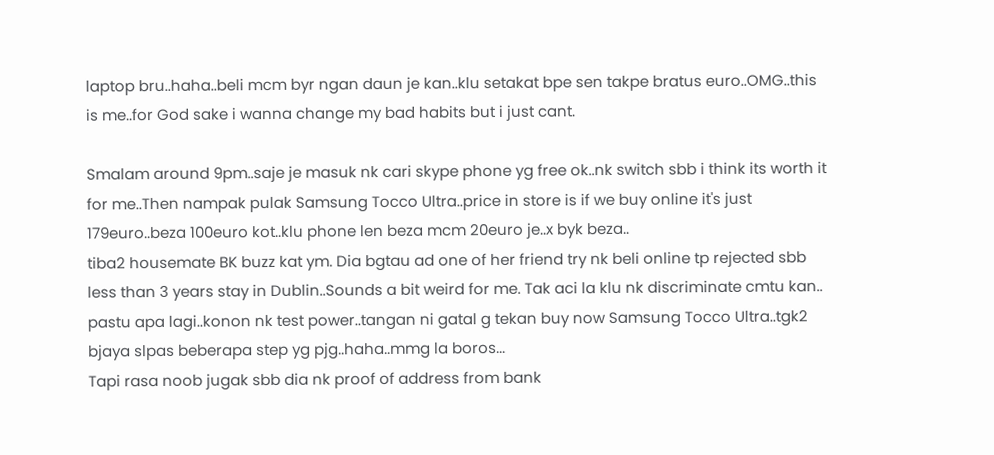laptop bru..haha..beli mcm byr ngan daun je kan..klu setakat bpe sen takpe bratus euro..OMG..this is me..for God sake i wanna change my bad habits but i just cant.

Smalam around 9pm..saje je masuk nk cari skype phone yg free ok..nk switch sbb i think its worth it for me..Then nampak pulak Samsung Tocco Ultra..price in store is if we buy online it's just 179euro..beza 100euro kot..klu phone len beza mcm 20euro je..x byk beza..
tiba2 housemate BK buzz kat ym. Dia bgtau ad one of her friend try nk beli online tp rejected sbb less than 3 years stay in Dublin..Sounds a bit weird for me. Tak aci la klu nk discriminate cmtu kan..
pastu apa lagi..konon nk test power..tangan ni gatal g tekan buy now Samsung Tocco Ultra..tgk2 bjaya slpas beberapa step yg pjg..haha..mmg la boros...
Tapi rasa noob jugak sbb dia nk proof of address from bank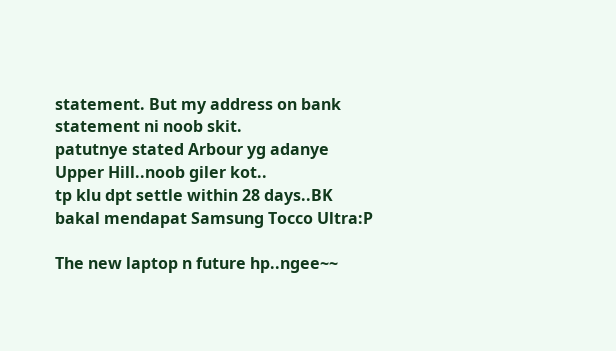statement. But my address on bank statement ni noob skit.
patutnye stated Arbour yg adanye Upper Hill..noob giler kot..
tp klu dpt settle within 28 days..BK bakal mendapat Samsung Tocco Ultra:P

The new laptop n future hp..ngee~~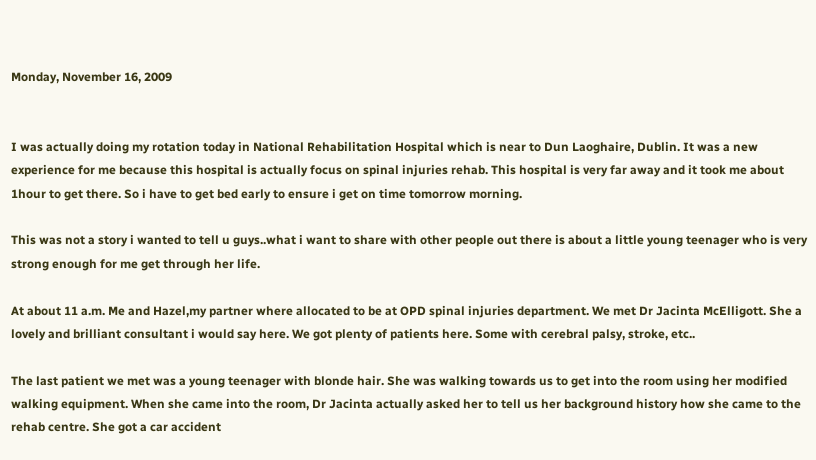Monday, November 16, 2009


I was actually doing my rotation today in National Rehabilitation Hospital which is near to Dun Laoghaire, Dublin. It was a new experience for me because this hospital is actually focus on spinal injuries rehab. This hospital is very far away and it took me about 1hour to get there. So i have to get bed early to ensure i get on time tomorrow morning.

This was not a story i wanted to tell u guys..what i want to share with other people out there is about a little young teenager who is very strong enough for me get through her life.

At about 11 a.m. Me and Hazel,my partner where allocated to be at OPD spinal injuries department. We met Dr Jacinta McElligott. She a lovely and brilliant consultant i would say here. We got plenty of patients here. Some with cerebral palsy, stroke, etc..

The last patient we met was a young teenager with blonde hair. She was walking towards us to get into the room using her modified walking equipment. When she came into the room, Dr Jacinta actually asked her to tell us her background history how she came to the rehab centre. She got a car accident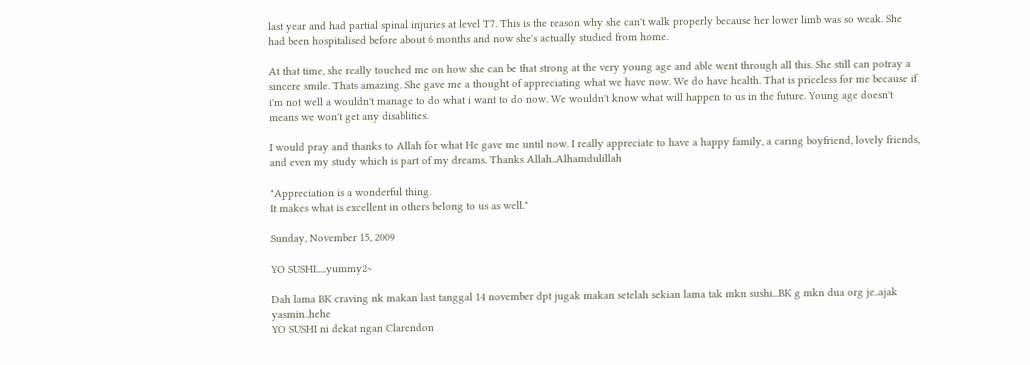last year and had partial spinal injuries at level T7. This is the reason why she can't walk properly because her lower limb was so weak. She had been hospitalised before about 6 months and now she's actually studied from home.

At that time, she really touched me on how she can be that strong at the very young age and able went through all this. She still can potray a sincere smile. Thats amazing. She gave me a thought of appreciating what we have now. We do have health. That is priceless for me because if i'm not well a wouldn't manage to do what i want to do now. We wouldn't know what will happen to us in the future. Young age doesn't means we won't get any disablities.

I would pray and thanks to Allah for what He gave me until now. I really appreciate to have a happy family, a caring boyfriend, lovely friends, and even my study which is part of my dreams. Thanks Allah..Alhamdulillah

"Appreciation is a wonderful thing.
It makes what is excellent in others belong to us as well."

Sunday, November 15, 2009

YO SUSHI.....yummy2~

Dah lama BK craving nk makan last tanggal 14 november dpt jugak makan setelah sekian lama tak mkn sushi...BK g mkn dua org je..ajak yasmin..hehe
YO SUSHI ni dekat ngan Clarendon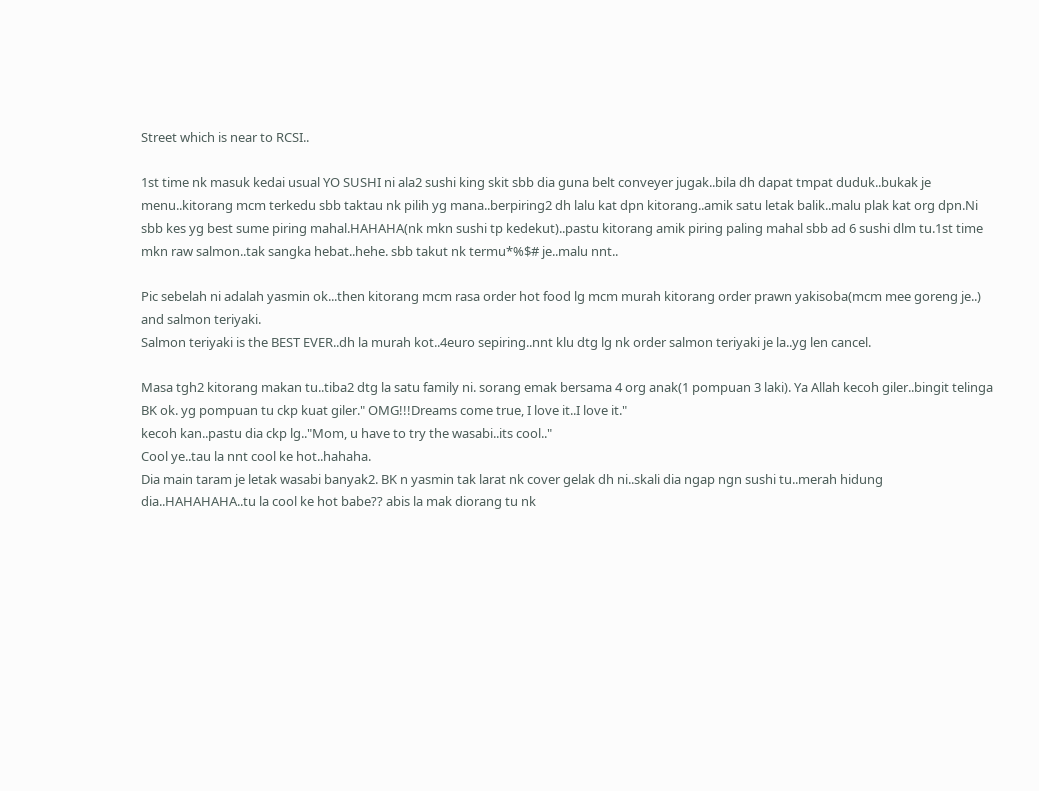Street which is near to RCSI..

1st time nk masuk kedai usual YO SUSHI ni ala2 sushi king skit sbb dia guna belt conveyer jugak..bila dh dapat tmpat duduk..bukak je menu..kitorang mcm terkedu sbb taktau nk pilih yg mana..berpiring2 dh lalu kat dpn kitorang..amik satu letak balik..malu plak kat org dpn.Ni sbb kes yg best sume piring mahal.HAHAHA(nk mkn sushi tp kedekut)..pastu kitorang amik piring paling mahal sbb ad 6 sushi dlm tu.1st time mkn raw salmon..tak sangka hebat..hehe. sbb takut nk termu*%$# je..malu nnt..

Pic sebelah ni adalah yasmin ok...then kitorang mcm rasa order hot food lg mcm murah kitorang order prawn yakisoba(mcm mee goreng je..) and salmon teriyaki.
Salmon teriyaki is the BEST EVER..dh la murah kot..4euro sepiring..nnt klu dtg lg nk order salmon teriyaki je la..yg len cancel.

Masa tgh2 kitorang makan tu..tiba2 dtg la satu family ni. sorang emak bersama 4 org anak(1 pompuan 3 laki). Ya Allah kecoh giler..bingit telinga BK ok. yg pompuan tu ckp kuat giler." OMG!!!Dreams come true, I love it..I love it."
kecoh kan..pastu dia ckp lg.."Mom, u have to try the wasabi..its cool.."
Cool ye..tau la nnt cool ke hot..hahaha.
Dia main taram je letak wasabi banyak2. BK n yasmin tak larat nk cover gelak dh ni..skali dia ngap ngn sushi tu..merah hidung dia..HAHAHAHA..tu la cool ke hot babe?? abis la mak diorang tu nk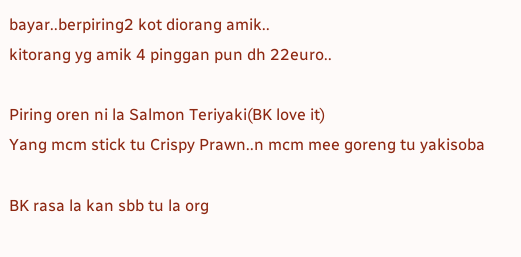bayar..berpiring2 kot diorang amik..
kitorang yg amik 4 pinggan pun dh 22euro..

Piring oren ni la Salmon Teriyaki(BK love it)
Yang mcm stick tu Crispy Prawn..n mcm mee goreng tu yakisoba

BK rasa la kan sbb tu la org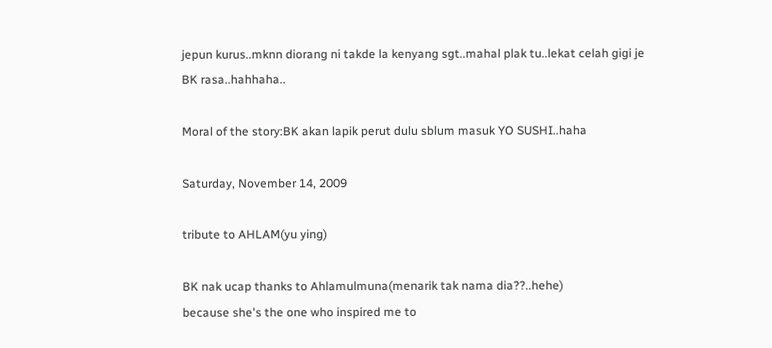jepun kurus..mknn diorang ni takde la kenyang sgt..mahal plak tu..lekat celah gigi je BK rasa..hahhaha..

Moral of the story:BK akan lapik perut dulu sblum masuk YO SUSHI..haha

Saturday, November 14, 2009

tribute to AHLAM(yu ying)

BK nak ucap thanks to Ahlamulmuna(menarik tak nama dia??..hehe)
because she's the one who inspired me to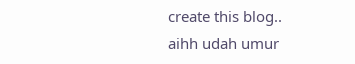create this blog..
aihh udah umur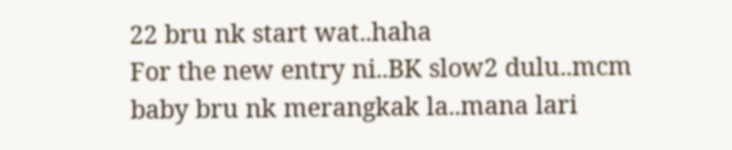22 bru nk start wat..haha
For the new entry ni..BK slow2 dulu..mcm baby bru nk merangkak la..mana lari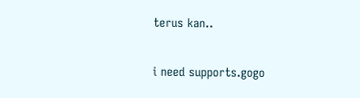terus kan..

i need supports.gogo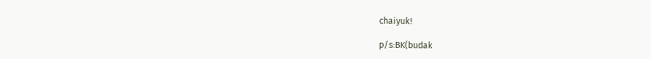chaiyuk!

p/s:BK(budak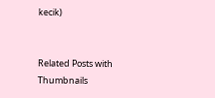kecik)


Related Posts with Thumbnails